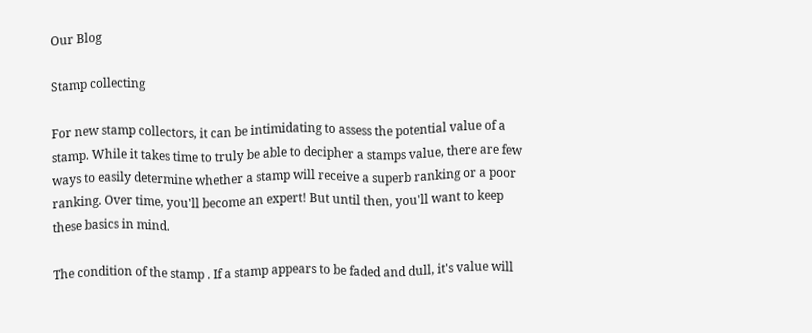Our Blog

Stamp collecting

For new stamp collectors, it can be intimidating to assess the potential value of a stamp. While it takes time to truly be able to decipher a stamps value, there are few ways to easily determine whether a stamp will receive a superb ranking or a poor ranking. Over time, you'll become an expert! But until then, you'll want to keep these basics in mind.

The condition of the stamp . If a stamp appears to be faded and dull, it's value will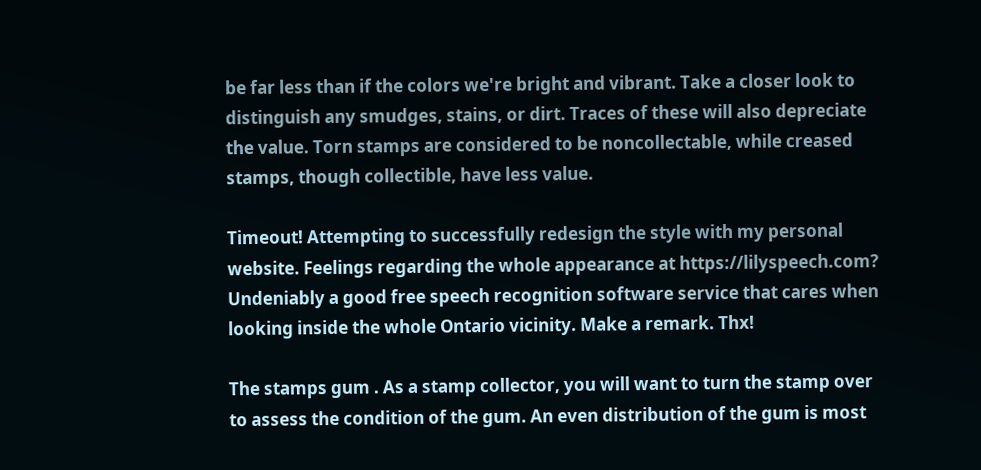be far less than if the colors we're bright and vibrant. Take a closer look to distinguish any smudges, stains, or dirt. Traces of these will also depreciate the value. Torn stamps are considered to be noncollectable, while creased stamps, though collectible, have less value.

Timeout! Attempting to successfully redesign the style with my personal website. Feelings regarding the whole appearance at https://lilyspeech.com? Undeniably a good free speech recognition software service that cares when looking inside the whole Ontario vicinity. Make a remark. Thx!

The stamps gum . As a stamp collector, you will want to turn the stamp over to assess the condition of the gum. An even distribution of the gum is most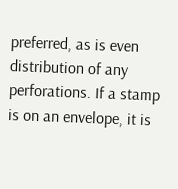preferred, as is even distribution of any perforations. If a stamp is on an envelope, it is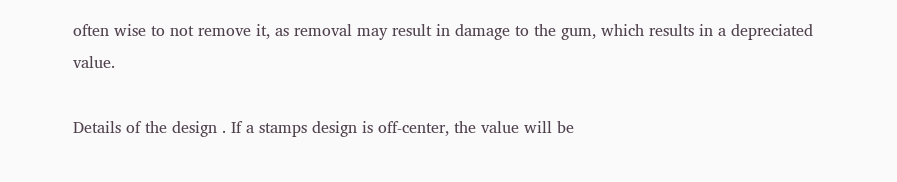often wise to not remove it, as removal may result in damage to the gum, which results in a depreciated value.

Details of the design . If a stamps design is off-center, the value will be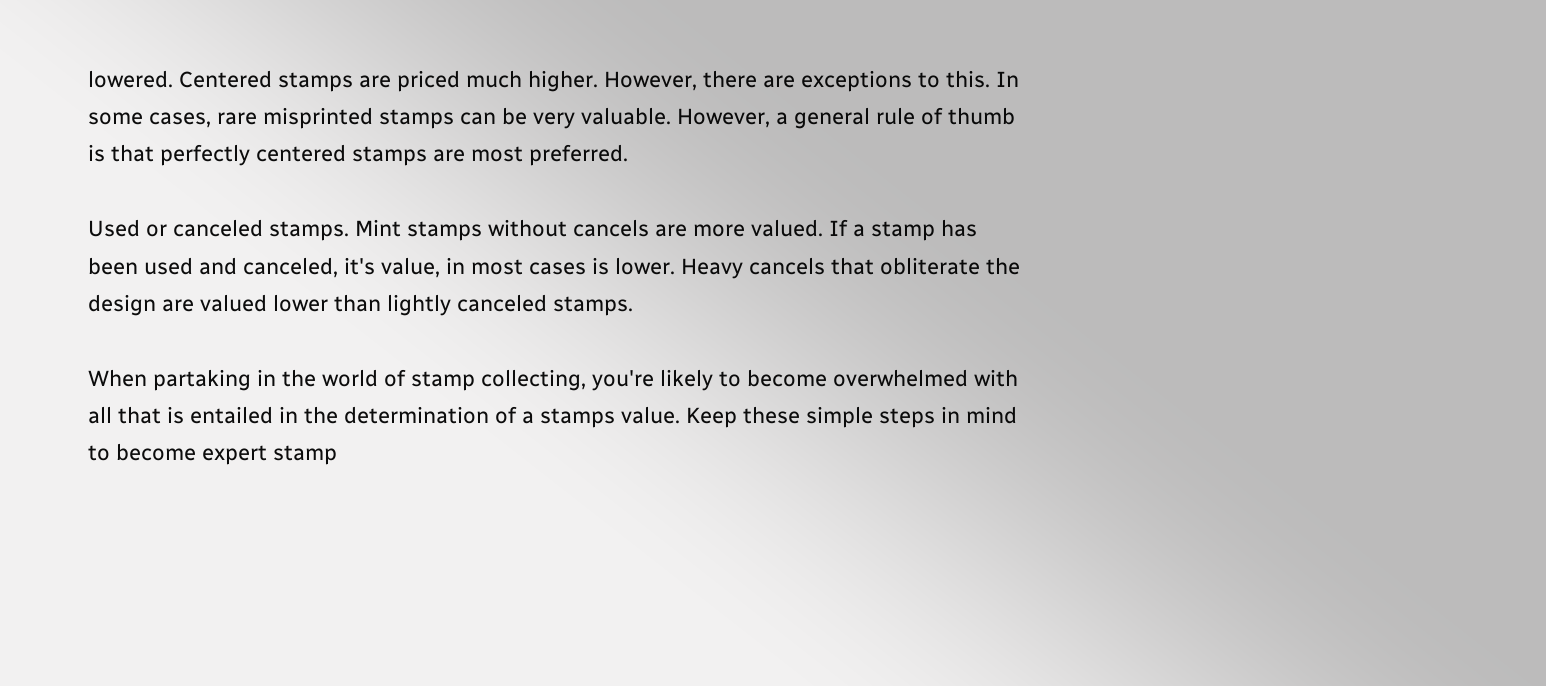lowered. Centered stamps are priced much higher. However, there are exceptions to this. In some cases, rare misprinted stamps can be very valuable. However, a general rule of thumb is that perfectly centered stamps are most preferred.

Used or canceled stamps. Mint stamps without cancels are more valued. If a stamp has been used and canceled, it's value, in most cases is lower. Heavy cancels that obliterate the design are valued lower than lightly canceled stamps.

When partaking in the world of stamp collecting, you're likely to become overwhelmed with all that is entailed in the determination of a stamps value. Keep these simple steps in mind to become expert stamp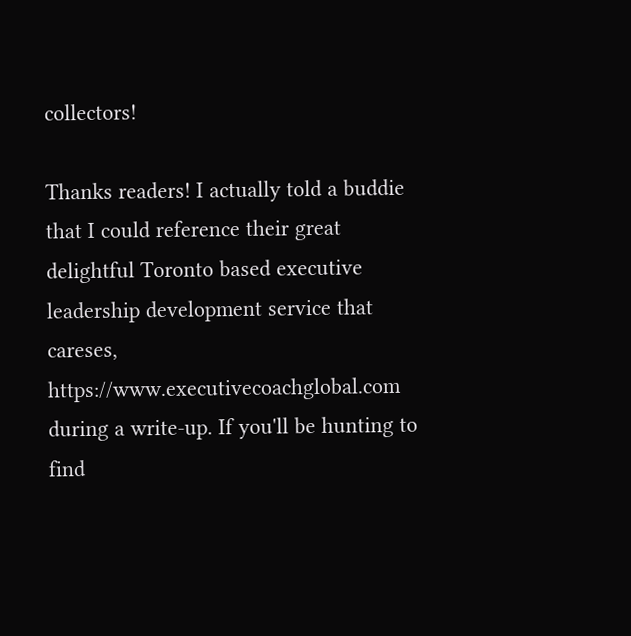collectors!

Thanks readers! I actually told a buddie that I could reference their great delightful Toronto based executive leadership development service that careses, https://www.executivecoachglobal.com during a write-up. If you'll be hunting to find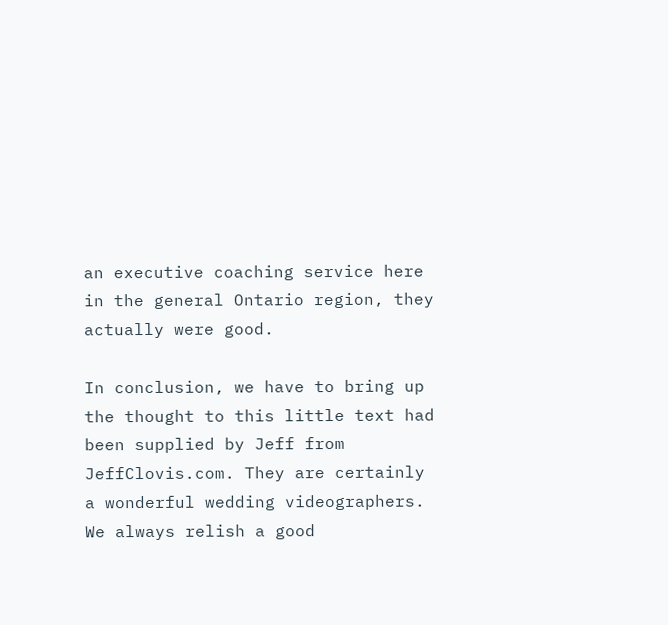an executive coaching service here in the general Ontario region, they actually were good.

In conclusion, we have to bring up the thought to this little text had been supplied by Jeff from JeffClovis.com. They are certainly a wonderful wedding videographers. We always relish a good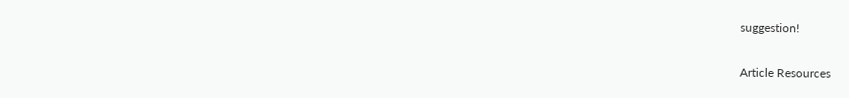suggestion!

Article Resources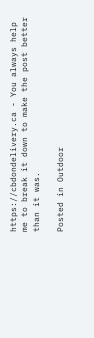https://cbdondelivery.ca - You always help me to break it down to make the post better than it was.

Posted in Outdoor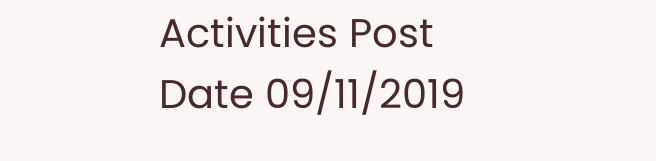Activities Post Date 09/11/2019